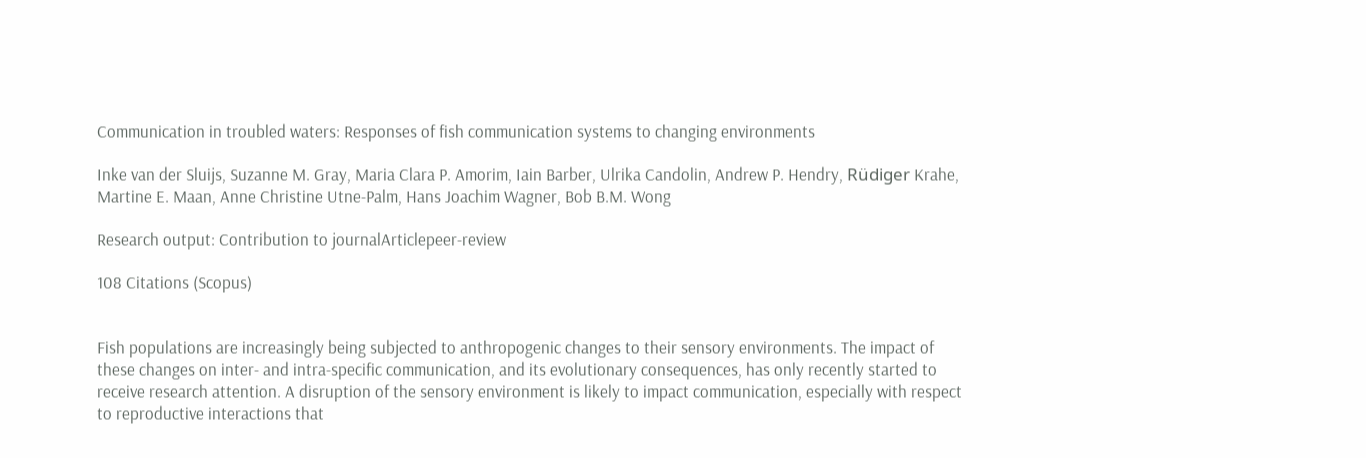Communication in troubled waters: Responses of fish communication systems to changing environments

Inke van der Sluijs, Suzanne M. Gray, Maria Clara P. Amorim, Iain Barber, Ulrika Candolin, Andrew P. Hendry, Rüdiger Krahe, Martine E. Maan, Anne Christine Utne-Palm, Hans Joachim Wagner, Bob B.M. Wong

Research output: Contribution to journalArticlepeer-review

108 Citations (Scopus)


Fish populations are increasingly being subjected to anthropogenic changes to their sensory environments. The impact of these changes on inter- and intra-specific communication, and its evolutionary consequences, has only recently started to receive research attention. A disruption of the sensory environment is likely to impact communication, especially with respect to reproductive interactions that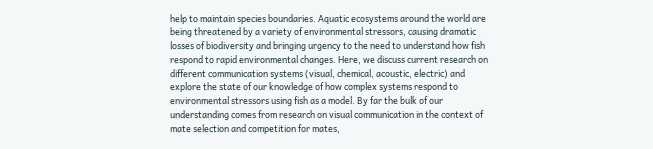help to maintain species boundaries. Aquatic ecosystems around the world are being threatened by a variety of environmental stressors, causing dramatic losses of biodiversity and bringing urgency to the need to understand how fish respond to rapid environmental changes. Here, we discuss current research on different communication systems (visual, chemical, acoustic, electric) and explore the state of our knowledge of how complex systems respond to environmental stressors using fish as a model. By far the bulk of our understanding comes from research on visual communication in the context of mate selection and competition for mates,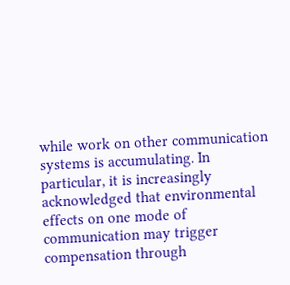while work on other communication systems is accumulating. In particular, it is increasingly acknowledged that environmental effects on one mode of communication may trigger compensation through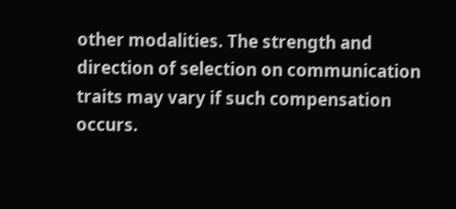other modalities. The strength and direction of selection on communication traits may vary if such compensation occurs.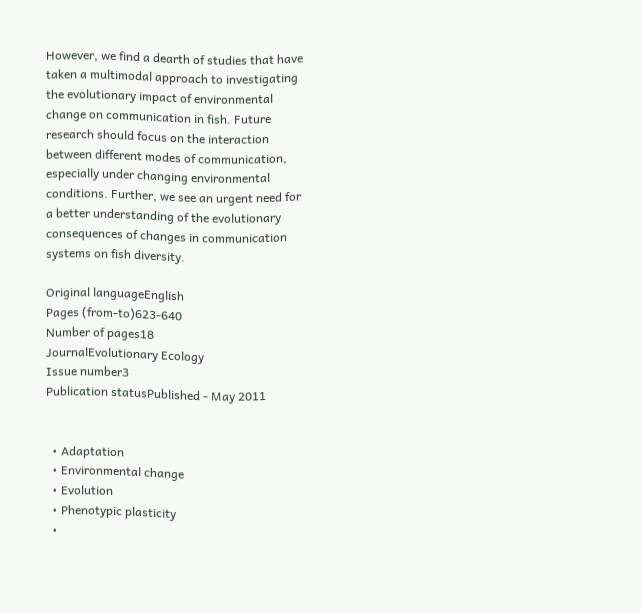However, we find a dearth of studies that have taken a multimodal approach to investigating the evolutionary impact of environmental change on communication in fish. Future research should focus on the interaction between different modes of communication, especially under changing environmental conditions. Further, we see an urgent need for a better understanding of the evolutionary consequences of changes in communication systems on fish diversity.

Original languageEnglish
Pages (from-to)623-640
Number of pages18
JournalEvolutionary Ecology
Issue number3
Publication statusPublished - May 2011


  • Adaptation
  • Environmental change
  • Evolution
  • Phenotypic plasticity
  •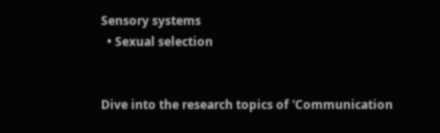Sensory systems
  • Sexual selection


Dive into the research topics of 'Communication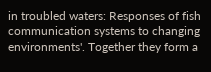in troubled waters: Responses of fish communication systems to changing environments'. Together they form a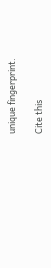unique fingerprint.

Cite this